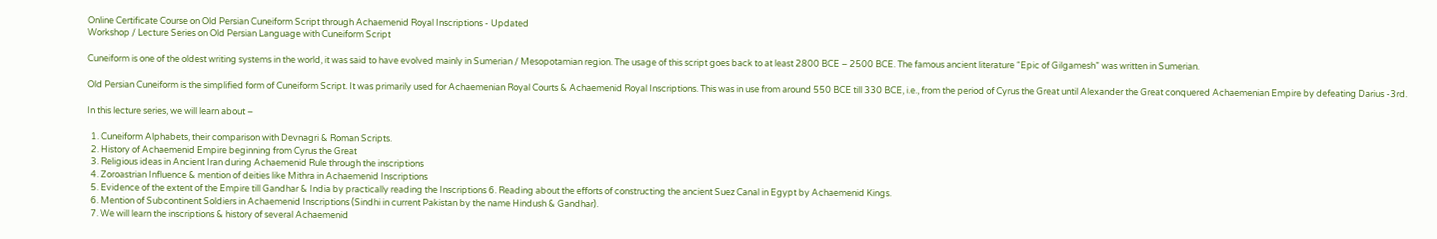Online Certificate Course on Old Persian Cuneiform Script through Achaemenid Royal Inscriptions - Updated
Workshop / Lecture Series on Old Persian Language with Cuneiform Script

Cuneiform is one of the oldest writing systems in the world, it was said to have evolved mainly in Sumerian / Mesopotamian region. The usage of this script goes back to at least 2800 BCE – 2500 BCE. The famous ancient literature “Epic of Gilgamesh” was written in Sumerian.

Old Persian Cuneiform is the simplified form of Cuneiform Script. It was primarily used for Achaemenian Royal Courts & Achaemenid Royal Inscriptions. This was in use from around 550 BCE till 330 BCE, i.e., from the period of Cyrus the Great until Alexander the Great conquered Achaemenian Empire by defeating Darius -3rd.

In this lecture series, we will learn about –

  1. Cuneiform Alphabets, their comparison with Devnagri & Roman Scripts.
  2. History of Achaemenid Empire beginning from Cyrus the Great
  3. Religious ideas in Ancient Iran during Achaemenid Rule through the inscriptions
  4. Zoroastrian Influence & mention of deities like Mithra in Achaemenid Inscriptions
  5. Evidence of the extent of the Empire till Gandhar & India by practically reading the Inscriptions 6. Reading about the efforts of constructing the ancient Suez Canal in Egypt by Achaemenid Kings.
  6. Mention of Subcontinent Soldiers in Achaemenid Inscriptions (Sindhi in current Pakistan by the name Hindush & Gandhar).
  7. We will learn the inscriptions & history of several Achaemenid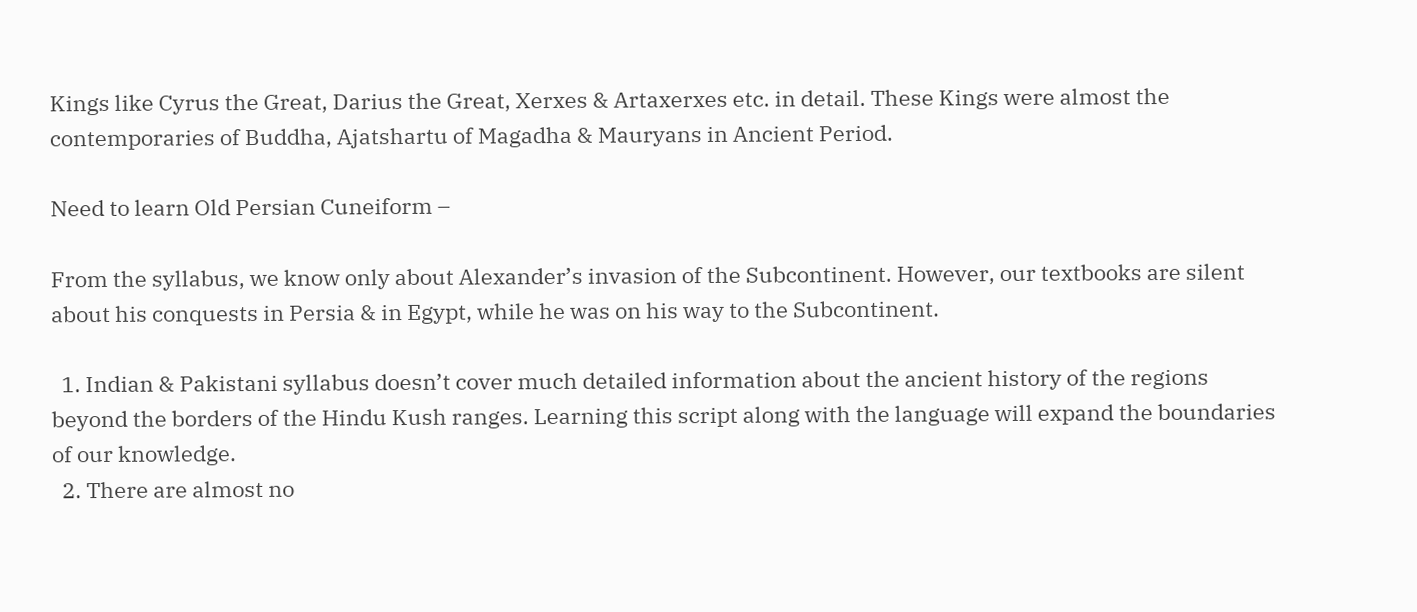Kings like Cyrus the Great, Darius the Great, Xerxes & Artaxerxes etc. in detail. These Kings were almost the contemporaries of Buddha, Ajatshartu of Magadha & Mauryans in Ancient Period.

Need to learn Old Persian Cuneiform –

From the syllabus, we know only about Alexander’s invasion of the Subcontinent. However, our textbooks are silent about his conquests in Persia & in Egypt, while he was on his way to the Subcontinent.

  1. Indian & Pakistani syllabus doesn’t cover much detailed information about the ancient history of the regions beyond the borders of the Hindu Kush ranges. Learning this script along with the language will expand the boundaries of our knowledge.
  2. There are almost no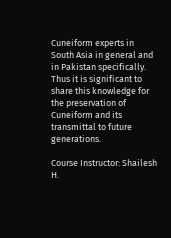Cuneiform experts in South Asia in general and in Pakistan specifically. Thus it is significant to share this knowledge for the preservation of Cuneiform and its transmittal to future generations.

Course Instructor: Shailesh H.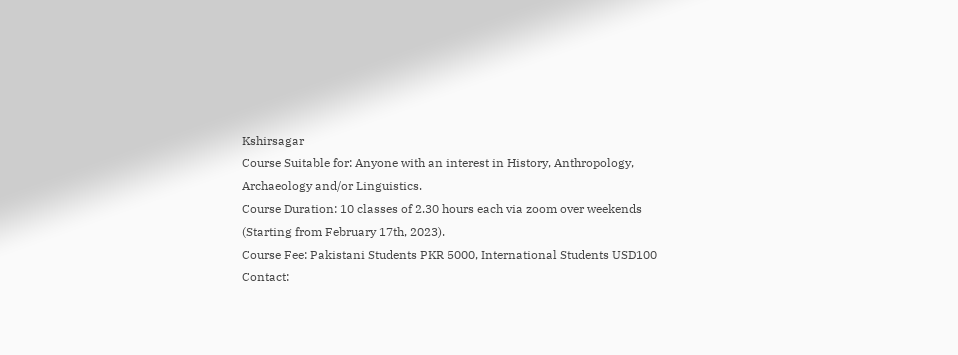Kshirsagar
Course Suitable for: Anyone with an interest in History, Anthropology, Archaeology and/or Linguistics.
Course Duration: 10 classes of 2.30 hours each via zoom over weekends (Starting from February 17th, 2023).
Course Fee: Pakistani Students PKR 5000, International Students USD100
Contact: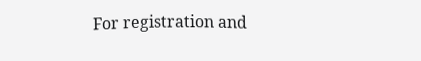For registration and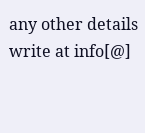any other details write at info[@]